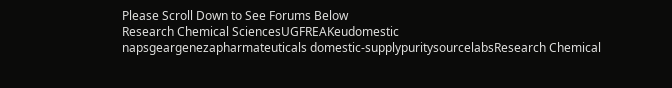Please Scroll Down to See Forums Below
Research Chemical SciencesUGFREAKeudomestic
napsgeargenezapharmateuticals domestic-supplypuritysourcelabsResearch Chemical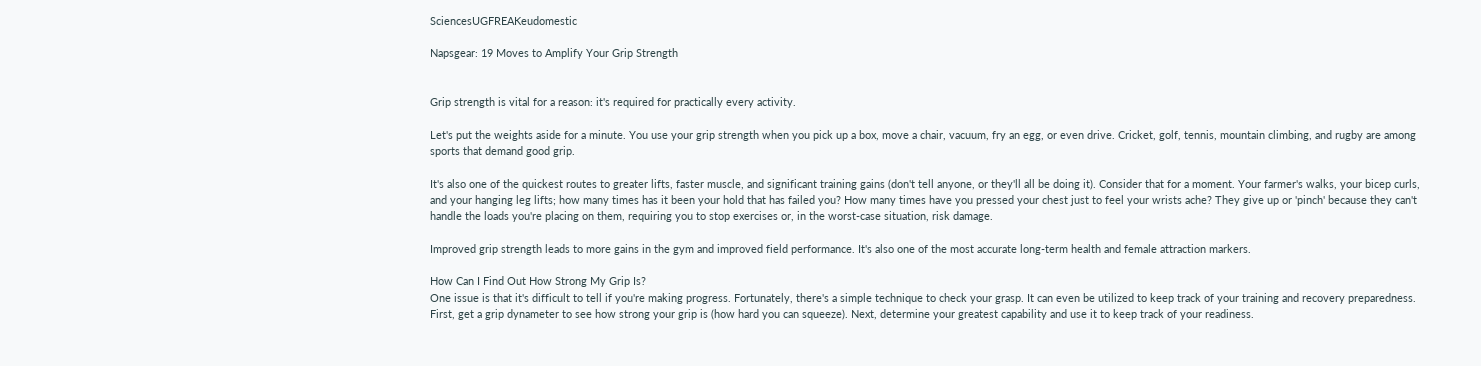SciencesUGFREAKeudomestic

Napsgear: 19 Moves to Amplify Your Grip Strength


Grip strength is vital for a reason: it's required for practically every activity.

Let's put the weights aside for a minute. You use your grip strength when you pick up a box, move a chair, vacuum, fry an egg, or even drive. Cricket, golf, tennis, mountain climbing, and rugby are among sports that demand good grip.

It's also one of the quickest routes to greater lifts, faster muscle, and significant training gains (don't tell anyone, or they'll all be doing it). Consider that for a moment. Your farmer's walks, your bicep curls, and your hanging leg lifts; how many times has it been your hold that has failed you? How many times have you pressed your chest just to feel your wrists ache? They give up or 'pinch' because they can't handle the loads you're placing on them, requiring you to stop exercises or, in the worst-case situation, risk damage.

Improved grip strength leads to more gains in the gym and improved field performance. It's also one of the most accurate long-term health and female attraction markers.

How Can I Find Out How Strong My Grip Is?
One issue is that it's difficult to tell if you're making progress. Fortunately, there's a simple technique to check your grasp. It can even be utilized to keep track of your training and recovery preparedness. First, get a grip dynameter to see how strong your grip is (how hard you can squeeze). Next, determine your greatest capability and use it to keep track of your readiness.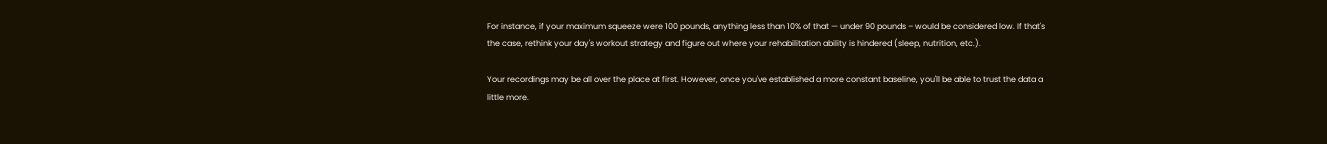For instance, if your maximum squeeze were 100 pounds, anything less than 10% of that — under 90 pounds – would be considered low. If that's the case, rethink your day's workout strategy and figure out where your rehabilitation ability is hindered (sleep, nutrition, etc.).

Your recordings may be all over the place at first. However, once you've established a more constant baseline, you'll be able to trust the data a little more.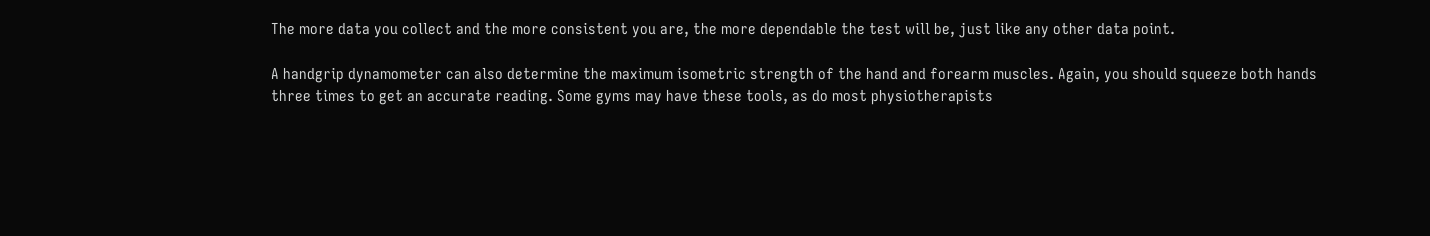The more data you collect and the more consistent you are, the more dependable the test will be, just like any other data point.

A handgrip dynamometer can also determine the maximum isometric strength of the hand and forearm muscles. Again, you should squeeze both hands three times to get an accurate reading. Some gyms may have these tools, as do most physiotherapists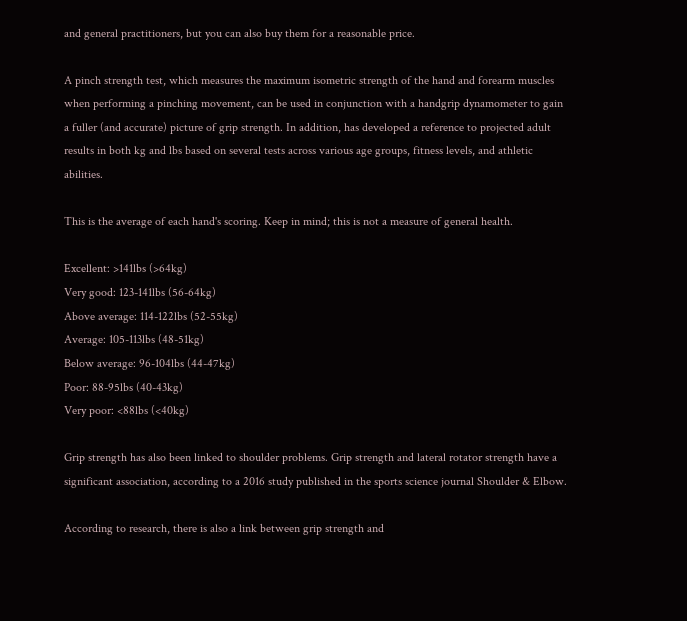and general practitioners, but you can also buy them for a reasonable price.

A pinch strength test, which measures the maximum isometric strength of the hand and forearm muscles when performing a pinching movement, can be used in conjunction with a handgrip dynamometer to gain a fuller (and accurate) picture of grip strength. In addition, has developed a reference to projected adult results in both kg and lbs based on several tests across various age groups, fitness levels, and athletic abilities.

This is the average of each hand's scoring. Keep in mind; this is not a measure of general health.

Excellent: >141lbs (>64kg)
Very good: 123-141lbs (56-64kg)
Above average: 114-122lbs (52-55kg)
Average: 105-113lbs (48-51kg)
Below average: 96-104lbs (44-47kg)
Poor: 88-95lbs (40-43kg)
Very poor: <88lbs (<40kg)

Grip strength has also been linked to shoulder problems. Grip strength and lateral rotator strength have a significant association, according to a 2016 study published in the sports science journal Shoulder & Elbow.

According to research, there is also a link between grip strength and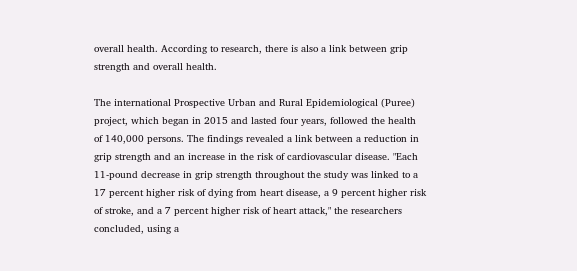overall health. According to research, there is also a link between grip strength and overall health.

The international Prospective Urban and Rural Epidemiological (Puree) project, which began in 2015 and lasted four years, followed the health of 140,000 persons. The findings revealed a link between a reduction in grip strength and an increase in the risk of cardiovascular disease. "Each 11-pound decrease in grip strength throughout the study was linked to a 17 percent higher risk of dying from heart disease, a 9 percent higher risk of stroke, and a 7 percent higher risk of heart attack," the researchers concluded, using a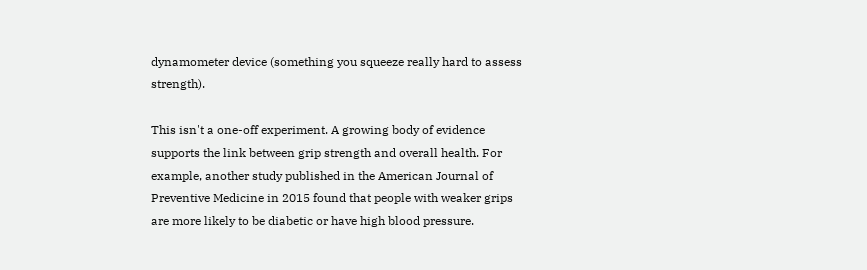dynamometer device (something you squeeze really hard to assess strength).

This isn't a one-off experiment. A growing body of evidence supports the link between grip strength and overall health. For example, another study published in the American Journal of Preventive Medicine in 2015 found that people with weaker grips are more likely to be diabetic or have high blood pressure.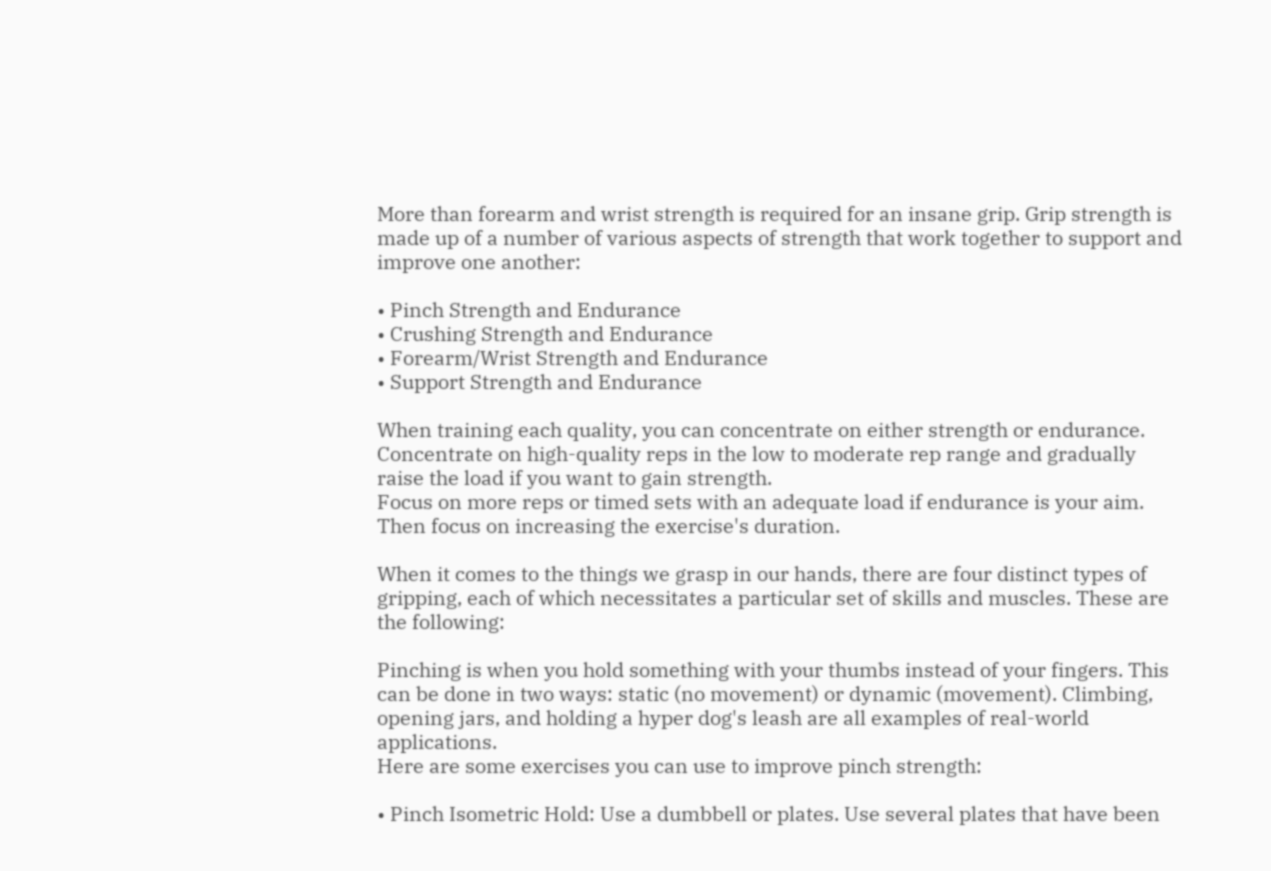More than forearm and wrist strength is required for an insane grip. Grip strength is made up of a number of various aspects of strength that work together to support and improve one another:

• Pinch Strength and Endurance
• Crushing Strength and Endurance
• Forearm/Wrist Strength and Endurance
• Support Strength and Endurance

When training each quality, you can concentrate on either strength or endurance. Concentrate on high-quality reps in the low to moderate rep range and gradually raise the load if you want to gain strength.
Focus on more reps or timed sets with an adequate load if endurance is your aim. Then focus on increasing the exercise's duration.

When it comes to the things we grasp in our hands, there are four distinct types of gripping, each of which necessitates a particular set of skills and muscles. These are the following:

Pinching is when you hold something with your thumbs instead of your fingers. This can be done in two ways: static (no movement) or dynamic (movement). Climbing, opening jars, and holding a hyper dog's leash are all examples of real-world applications.
Here are some exercises you can use to improve pinch strength:

• Pinch Isometric Hold: Use a dumbbell or plates. Use several plates that have been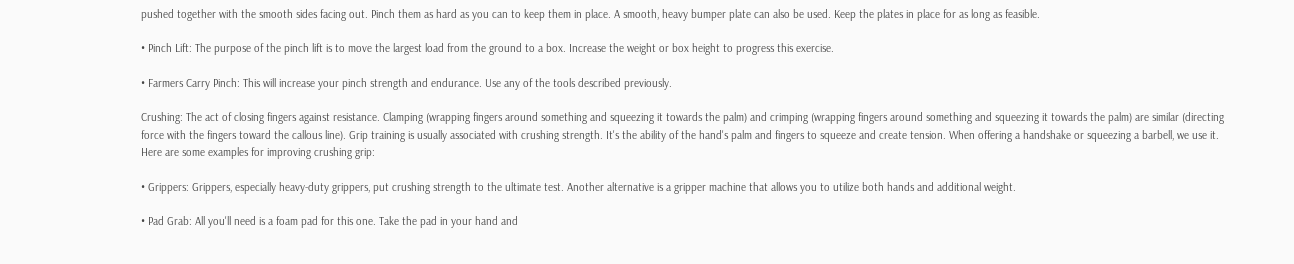pushed together with the smooth sides facing out. Pinch them as hard as you can to keep them in place. A smooth, heavy bumper plate can also be used. Keep the plates in place for as long as feasible.

• Pinch Lift: The purpose of the pinch lift is to move the largest load from the ground to a box. Increase the weight or box height to progress this exercise.

• Farmers Carry Pinch: This will increase your pinch strength and endurance. Use any of the tools described previously.

Crushing: The act of closing fingers against resistance. Clamping (wrapping fingers around something and squeezing it towards the palm) and crimping (wrapping fingers around something and squeezing it towards the palm) are similar (directing force with the fingers toward the callous line). Grip training is usually associated with crushing strength. It's the ability of the hand's palm and fingers to squeeze and create tension. When offering a handshake or squeezing a barbell, we use it.
Here are some examples for improving crushing grip:

• Grippers: Grippers, especially heavy-duty grippers, put crushing strength to the ultimate test. Another alternative is a gripper machine that allows you to utilize both hands and additional weight.

• Pad Grab: All you'll need is a foam pad for this one. Take the pad in your hand and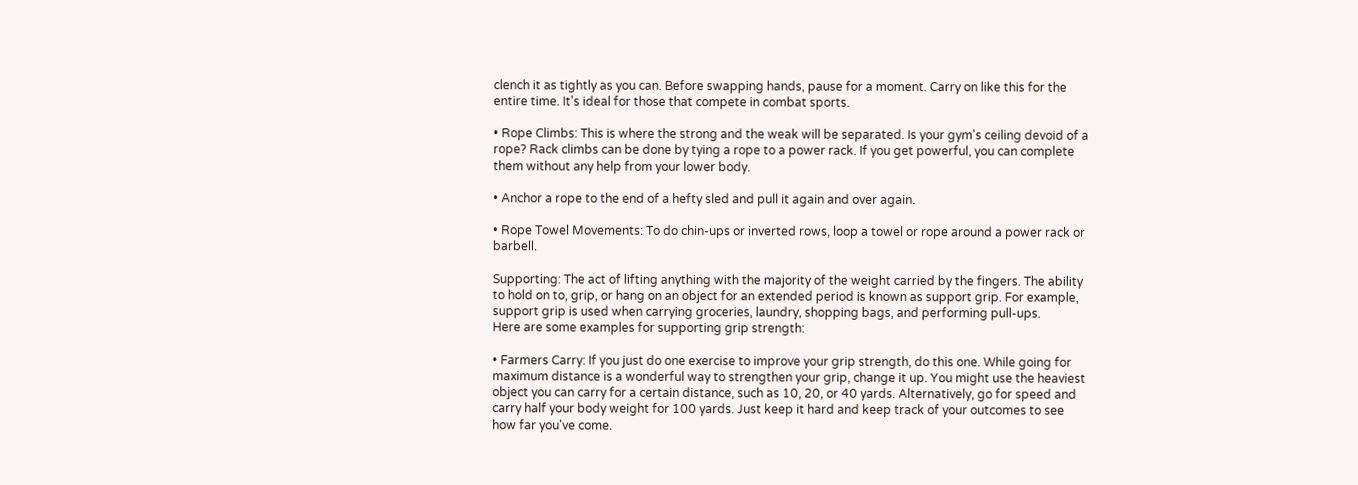clench it as tightly as you can. Before swapping hands, pause for a moment. Carry on like this for the entire time. It's ideal for those that compete in combat sports.

• Rope Climbs: This is where the strong and the weak will be separated. Is your gym's ceiling devoid of a rope? Rack climbs can be done by tying a rope to a power rack. If you get powerful, you can complete them without any help from your lower body.

• Anchor a rope to the end of a hefty sled and pull it again and over again.

• Rope Towel Movements: To do chin-ups or inverted rows, loop a towel or rope around a power rack or barbell.

Supporting: The act of lifting anything with the majority of the weight carried by the fingers. The ability to hold on to, grip, or hang on an object for an extended period is known as support grip. For example, support grip is used when carrying groceries, laundry, shopping bags, and performing pull-ups.
Here are some examples for supporting grip strength:

• Farmers Carry: If you just do one exercise to improve your grip strength, do this one. While going for maximum distance is a wonderful way to strengthen your grip, change it up. You might use the heaviest object you can carry for a certain distance, such as 10, 20, or 40 yards. Alternatively, go for speed and carry half your body weight for 100 yards. Just keep it hard and keep track of your outcomes to see how far you've come.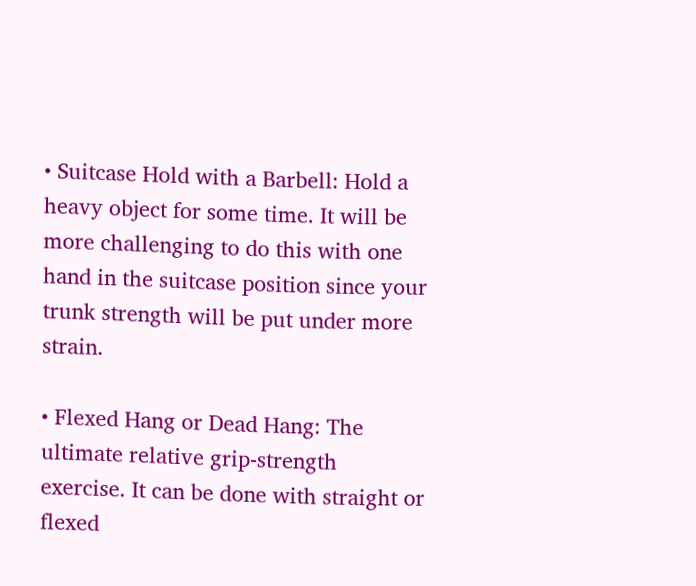• Suitcase Hold with a Barbell: Hold a heavy object for some time. It will be more challenging to do this with one hand in the suitcase position since your trunk strength will be put under more strain.

• Flexed Hang or Dead Hang: The ultimate relative grip-strength exercise. It can be done with straight or flexed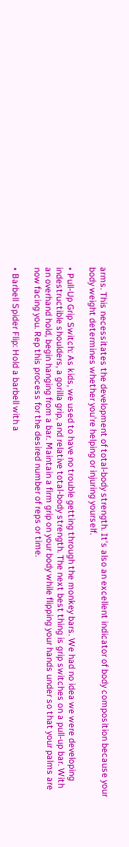arms. This necessitates the development of total-body strength. It's also an excellent indicator of body composition because your body weight determines whether you're helping or injuring yourself.

• Pull-Up Grip Switch: As kids, we used to have no trouble getting through the monkey bars. We had no idea we were developing indestructible shoulders, a gorilla grip, and relative total-body strength. The next best thing is grip switches on a pull-up bar. With an overhand hold, begin hanging from a bar. Maintain a firm grip on your body while flipping your hands under so that your palms are now facing you. Rep this process for the desired number of reps or time.

• Barbell Spider Flip: Hold a barbell with a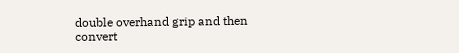double overhand grip and then convert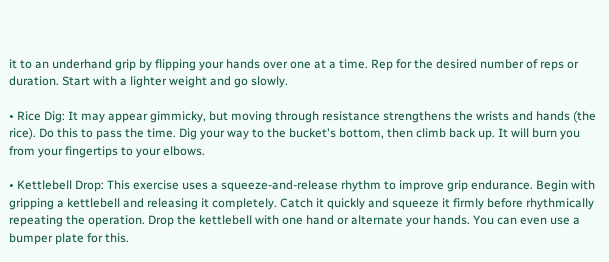it to an underhand grip by flipping your hands over one at a time. Rep for the desired number of reps or duration. Start with a lighter weight and go slowly.

• Rice Dig: It may appear gimmicky, but moving through resistance strengthens the wrists and hands (the rice). Do this to pass the time. Dig your way to the bucket's bottom, then climb back up. It will burn you from your fingertips to your elbows.

• Kettlebell Drop: This exercise uses a squeeze-and-release rhythm to improve grip endurance. Begin with gripping a kettlebell and releasing it completely. Catch it quickly and squeeze it firmly before rhythmically repeating the operation. Drop the kettlebell with one hand or alternate your hands. You can even use a bumper plate for this.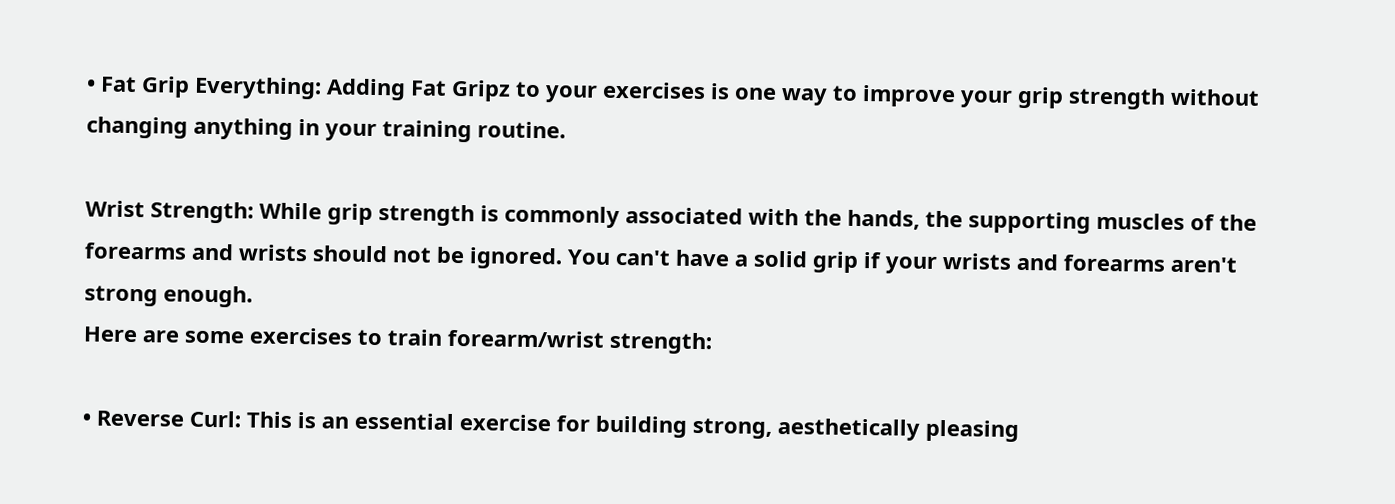• Fat Grip Everything: Adding Fat Gripz to your exercises is one way to improve your grip strength without changing anything in your training routine.

Wrist Strength: While grip strength is commonly associated with the hands, the supporting muscles of the forearms and wrists should not be ignored. You can't have a solid grip if your wrists and forearms aren't strong enough.
Here are some exercises to train forearm/wrist strength:

• Reverse Curl: This is an essential exercise for building strong, aesthetically pleasing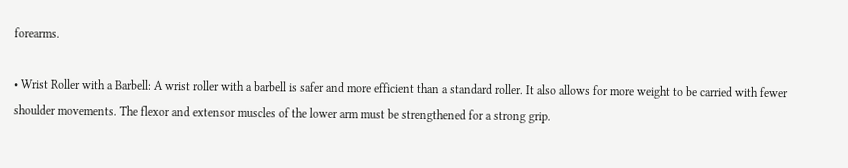forearms.

• Wrist Roller with a Barbell: A wrist roller with a barbell is safer and more efficient than a standard roller. It also allows for more weight to be carried with fewer shoulder movements. The flexor and extensor muscles of the lower arm must be strengthened for a strong grip.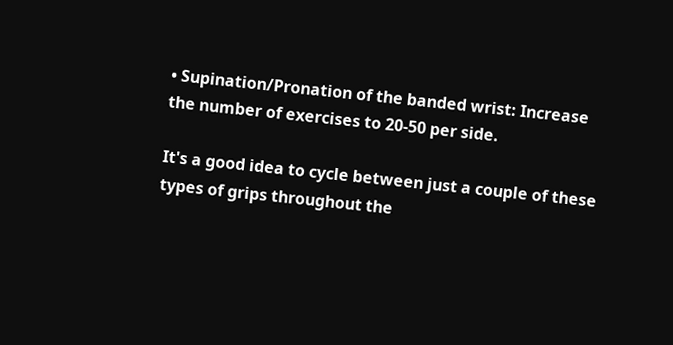• Supination/Pronation of the banded wrist: Increase the number of exercises to 20-50 per side.

It's a good idea to cycle between just a couple of these types of grips throughout the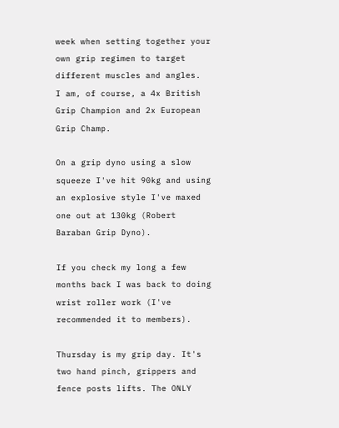week when setting together your own grip regimen to target different muscles and angles.
I am, of course, a 4x British Grip Champion and 2x European Grip Champ.

On a grip dyno using a slow squeeze I've hit 90kg and using an explosive style I've maxed one out at 130kg (Robert Baraban Grip Dyno).

If you check my long a few months back I was back to doing wrist roller work (I've recommended it to members).

Thursday is my grip day. It's two hand pinch, grippers and fence posts lifts. The ONLY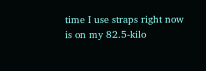time I use straps right now is on my 82.5-kilo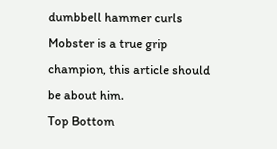dumbbell hammer curls
Mobster is a true grip champion, this article should be about him.
Top Bottom